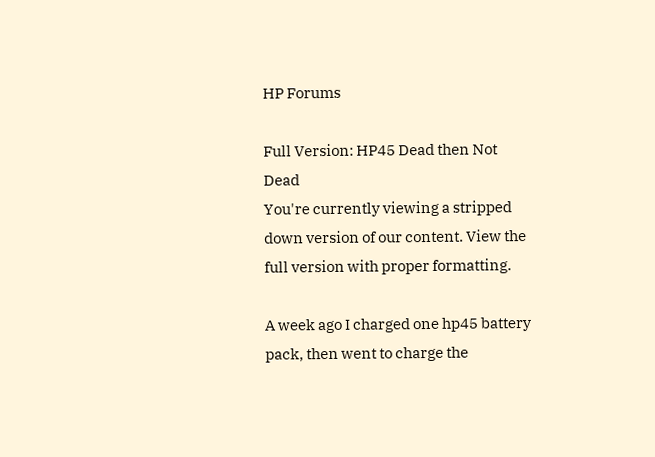HP Forums

Full Version: HP45 Dead then Not Dead
You're currently viewing a stripped down version of our content. View the full version with proper formatting.

A week ago I charged one hp45 battery pack, then went to charge the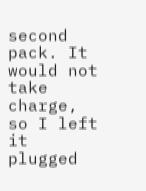second pack. It would not take charge, so I left it plugged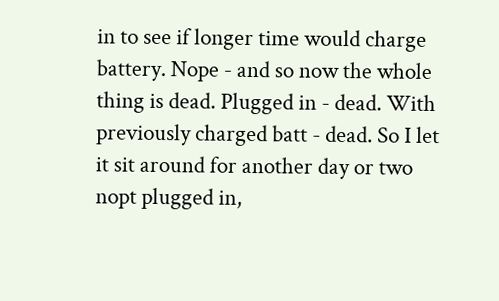in to see if longer time would charge battery. Nope - and so now the whole thing is dead. Plugged in - dead. With previously charged batt - dead. So I let it sit around for another day or two nopt plugged in,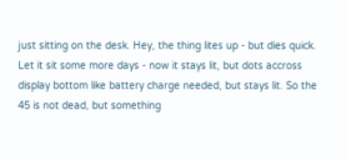just sitting on the desk. Hey, the thing lites up - but dies quick. Let it sit some more days - now it stays lit, but dots accross display bottom like battery charge needed, but stays lit. So the 45 is not dead, but something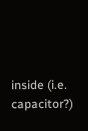inside (i.e. capacitor?)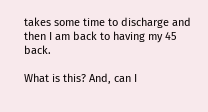takes some time to discharge and then I am back to having my 45 back.

What is this? And, can I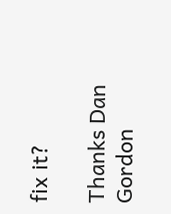fix it?

Thanks Dan Gordon